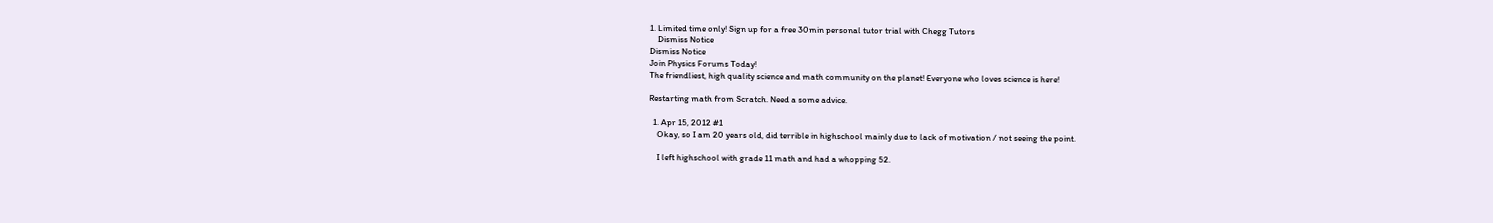1. Limited time only! Sign up for a free 30min personal tutor trial with Chegg Tutors
    Dismiss Notice
Dismiss Notice
Join Physics Forums Today!
The friendliest, high quality science and math community on the planet! Everyone who loves science is here!

Restarting math from Scratch. Need a some advice.

  1. Apr 15, 2012 #1
    Okay, so I am 20 years old, did terrible in highschool mainly due to lack of motivation / not seeing the point.

    I left highschool with grade 11 math and had a whopping 52.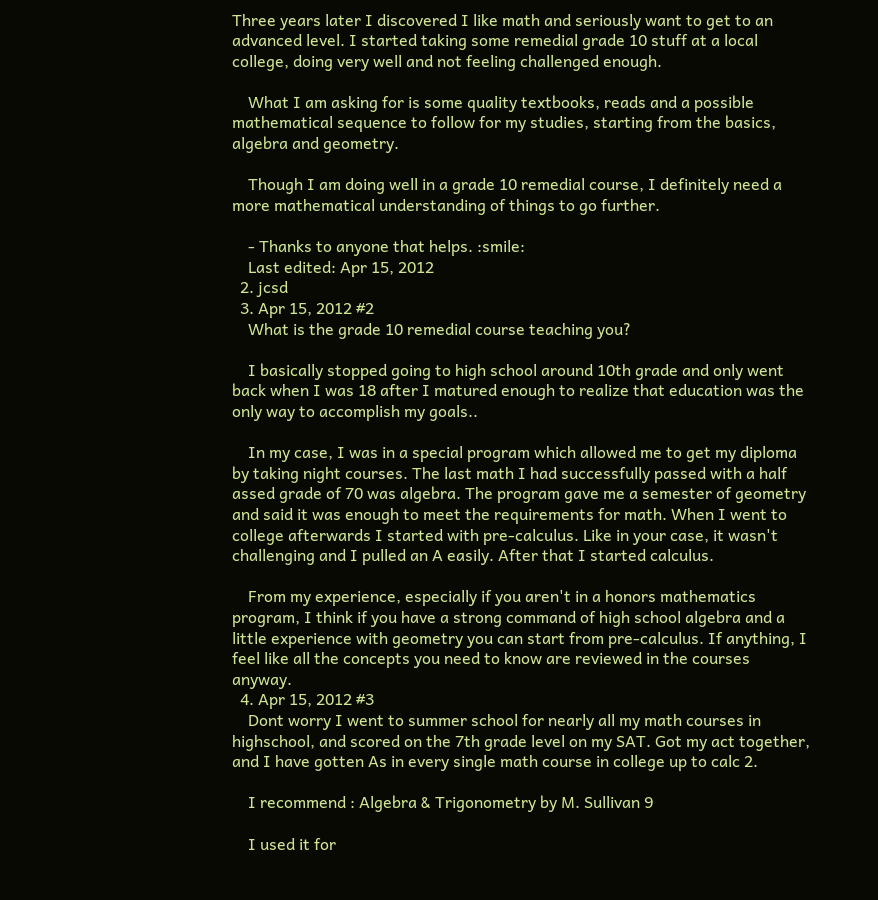Three years later I discovered I like math and seriously want to get to an advanced level. I started taking some remedial grade 10 stuff at a local college, doing very well and not feeling challenged enough.

    What I am asking for is some quality textbooks, reads and a possible mathematical sequence to follow for my studies, starting from the basics, algebra and geometry.

    Though I am doing well in a grade 10 remedial course, I definitely need a more mathematical understanding of things to go further.

    - Thanks to anyone that helps. :smile:
    Last edited: Apr 15, 2012
  2. jcsd
  3. Apr 15, 2012 #2
    What is the grade 10 remedial course teaching you?

    I basically stopped going to high school around 10th grade and only went back when I was 18 after I matured enough to realize that education was the only way to accomplish my goals..

    In my case, I was in a special program which allowed me to get my diploma by taking night courses. The last math I had successfully passed with a half assed grade of 70 was algebra. The program gave me a semester of geometry and said it was enough to meet the requirements for math. When I went to college afterwards I started with pre-calculus. Like in your case, it wasn't challenging and I pulled an A easily. After that I started calculus.

    From my experience, especially if you aren't in a honors mathematics program, I think if you have a strong command of high school algebra and a little experience with geometry you can start from pre-calculus. If anything, I feel like all the concepts you need to know are reviewed in the courses anyway.
  4. Apr 15, 2012 #3
    Dont worry I went to summer school for nearly all my math courses in highschool, and scored on the 7th grade level on my SAT. Got my act together, and I have gotten As in every single math course in college up to calc 2.

    I recommend : Algebra & Trigonometry by M. Sullivan 9

    I used it for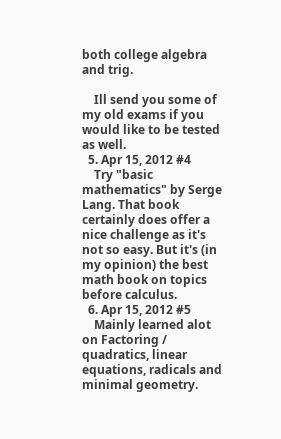both college algebra and trig.

    Ill send you some of my old exams if you would like to be tested as well.
  5. Apr 15, 2012 #4
    Try "basic mathematics" by Serge Lang. That book certainly does offer a nice challenge as it's not so easy. But it's (in my opinion) the best math book on topics before calculus.
  6. Apr 15, 2012 #5
    Mainly learned alot on Factoring / quadratics, linear equations, radicals and minimal geometry.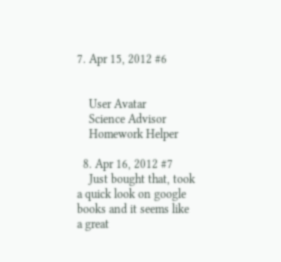7. Apr 15, 2012 #6


    User Avatar
    Science Advisor
    Homework Helper

  8. Apr 16, 2012 #7
    Just bought that, took a quick look on google books and it seems like a great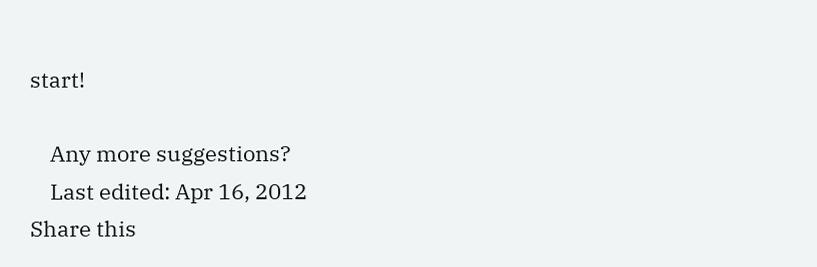start!

    Any more suggestions?
    Last edited: Apr 16, 2012
Share this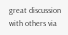great discussion with others via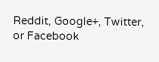Reddit, Google+, Twitter, or Facebook